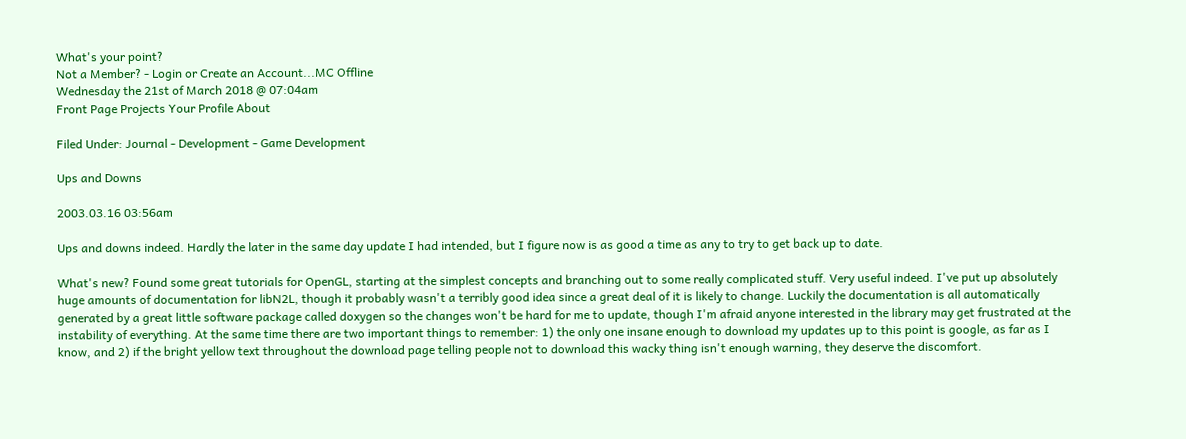What's your point?
Not a Member? - Login or Create an Account...MC Offline
Wednesday the 21st of March 2018 @ 07:04am
Front Page Projects Your Profile About

Filed Under: Journal - Development - Game Development

Ups and Downs

2003.03.16 03:56am

Ups and downs indeed. Hardly the later in the same day update I had intended, but I figure now is as good a time as any to try to get back up to date.

What's new? Found some great tutorials for OpenGL, starting at the simplest concepts and branching out to some really complicated stuff. Very useful indeed. I've put up absolutely huge amounts of documentation for libN2L, though it probably wasn't a terribly good idea since a great deal of it is likely to change. Luckily the documentation is all automatically generated by a great little software package called doxygen so the changes won't be hard for me to update, though I'm afraid anyone interested in the library may get frustrated at the instability of everything. At the same time there are two important things to remember: 1) the only one insane enough to download my updates up to this point is google, as far as I know, and 2) if the bright yellow text throughout the download page telling people not to download this wacky thing isn't enough warning, they deserve the discomfort.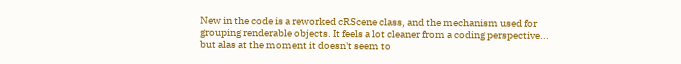New in the code is a reworked cRScene class, and the mechanism used for grouping renderable objects. It feels a lot cleaner from a coding perspective... but alas at the moment it doesn't seem to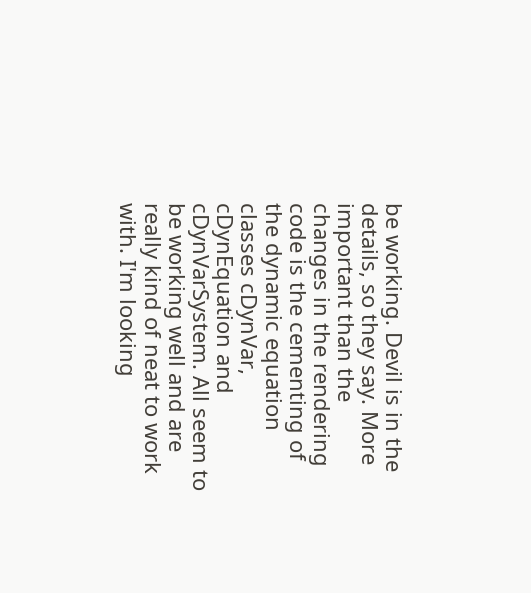be working. Devil is in the details, so they say. More important than the changes in the rendering code is the cementing of the dynamic equation classes cDynVar, cDynEquation and cDynVarSystem. All seem to be working well and are really kind of neat to work with. I'm looking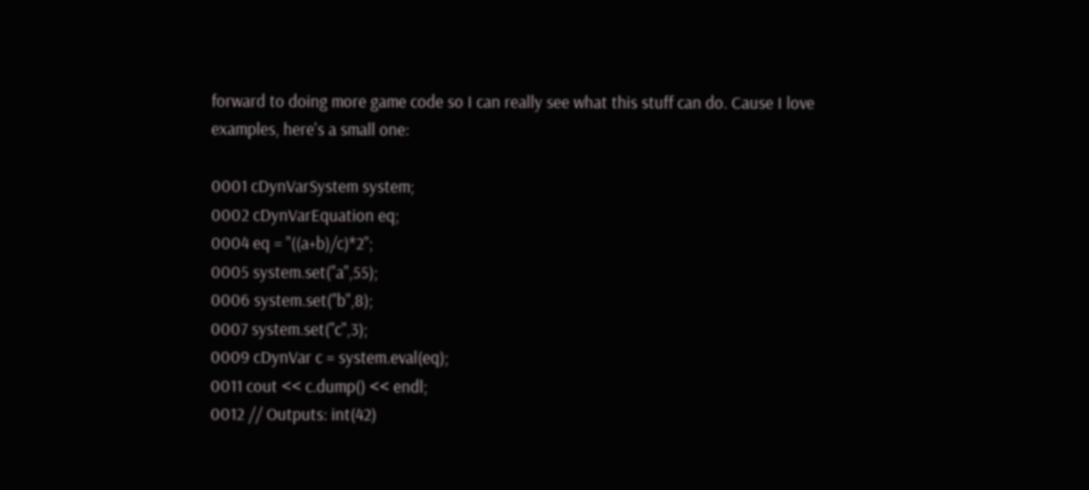forward to doing more game code so I can really see what this stuff can do. Cause I love examples, here's a small one:

0001 cDynVarSystem system;
0002 cDynVarEquation eq;
0004 eq = "((a+b)/c)*2";
0005 system.set("a",55);
0006 system.set("b",8);
0007 system.set("c",3);
0009 cDynVar c = system.eval(eq);
0011 cout << c.dump() << endl;
0012 // Outputs: int(42)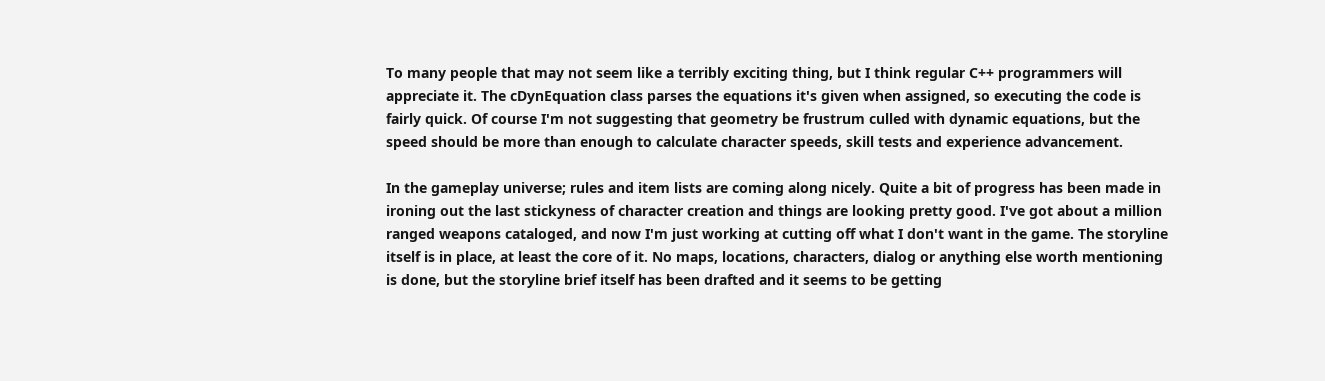To many people that may not seem like a terribly exciting thing, but I think regular C++ programmers will appreciate it. The cDynEquation class parses the equations it's given when assigned, so executing the code is fairly quick. Of course I'm not suggesting that geometry be frustrum culled with dynamic equations, but the speed should be more than enough to calculate character speeds, skill tests and experience advancement.

In the gameplay universe; rules and item lists are coming along nicely. Quite a bit of progress has been made in ironing out the last stickyness of character creation and things are looking pretty good. I've got about a million ranged weapons cataloged, and now I'm just working at cutting off what I don't want in the game. The storyline itself is in place, at least the core of it. No maps, locations, characters, dialog or anything else worth mentioning is done, but the storyline brief itself has been drafted and it seems to be getting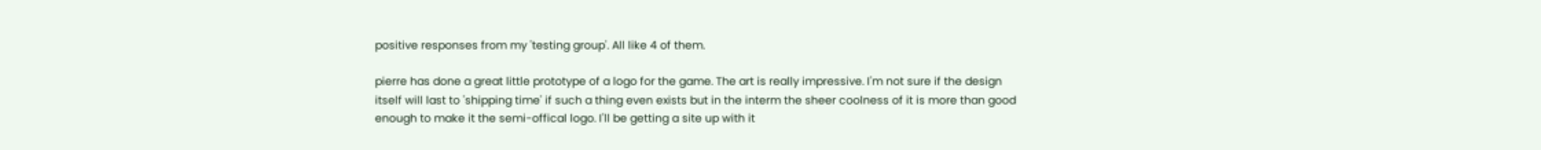positive responses from my 'testing group'. All like 4 of them.

pierre has done a great little prototype of a logo for the game. The art is really impressive. I'm not sure if the design itself will last to 'shipping time' if such a thing even exists but in the interm the sheer coolness of it is more than good enough to make it the semi-offical logo. I'll be getting a site up with it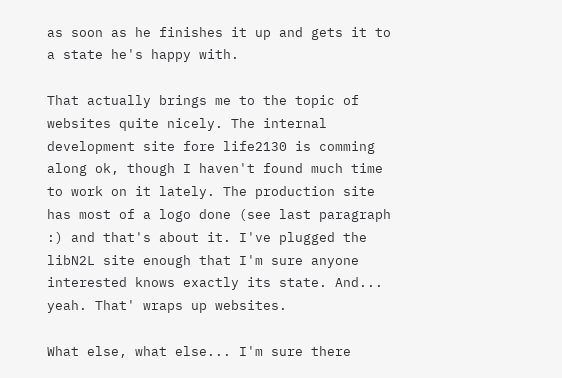as soon as he finishes it up and gets it to a state he's happy with.

That actually brings me to the topic of websites quite nicely. The internal development site fore life2130 is comming along ok, though I haven't found much time to work on it lately. The production site has most of a logo done (see last paragraph :) and that's about it. I've plugged the libN2L site enough that I'm sure anyone interested knows exactly its state. And... yeah. That' wraps up websites.

What else, what else... I'm sure there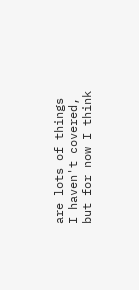are lots of things I haven't covered, but for now I think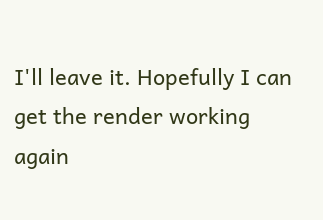I'll leave it. Hopefully I can get the render working again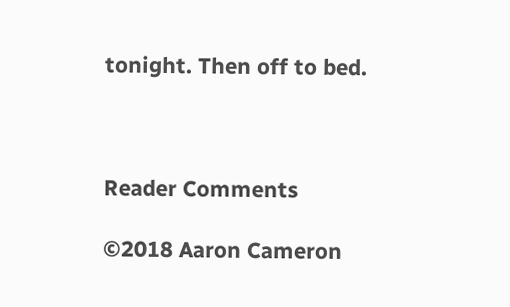tonight. Then off to bed.



Reader Comments

©2018 Aaron Cameron